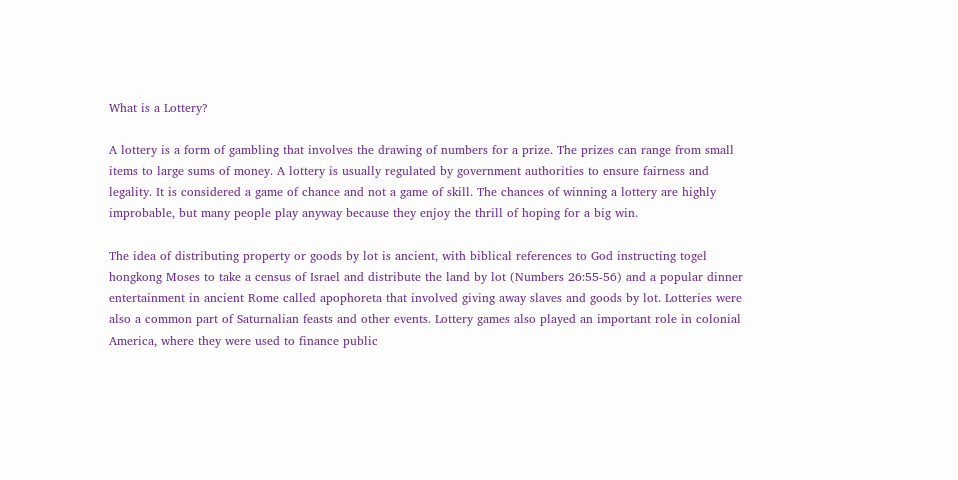What is a Lottery?

A lottery is a form of gambling that involves the drawing of numbers for a prize. The prizes can range from small items to large sums of money. A lottery is usually regulated by government authorities to ensure fairness and legality. It is considered a game of chance and not a game of skill. The chances of winning a lottery are highly improbable, but many people play anyway because they enjoy the thrill of hoping for a big win.

The idea of distributing property or goods by lot is ancient, with biblical references to God instructing togel hongkong Moses to take a census of Israel and distribute the land by lot (Numbers 26:55-56) and a popular dinner entertainment in ancient Rome called apophoreta that involved giving away slaves and goods by lot. Lotteries were also a common part of Saturnalian feasts and other events. Lottery games also played an important role in colonial America, where they were used to finance public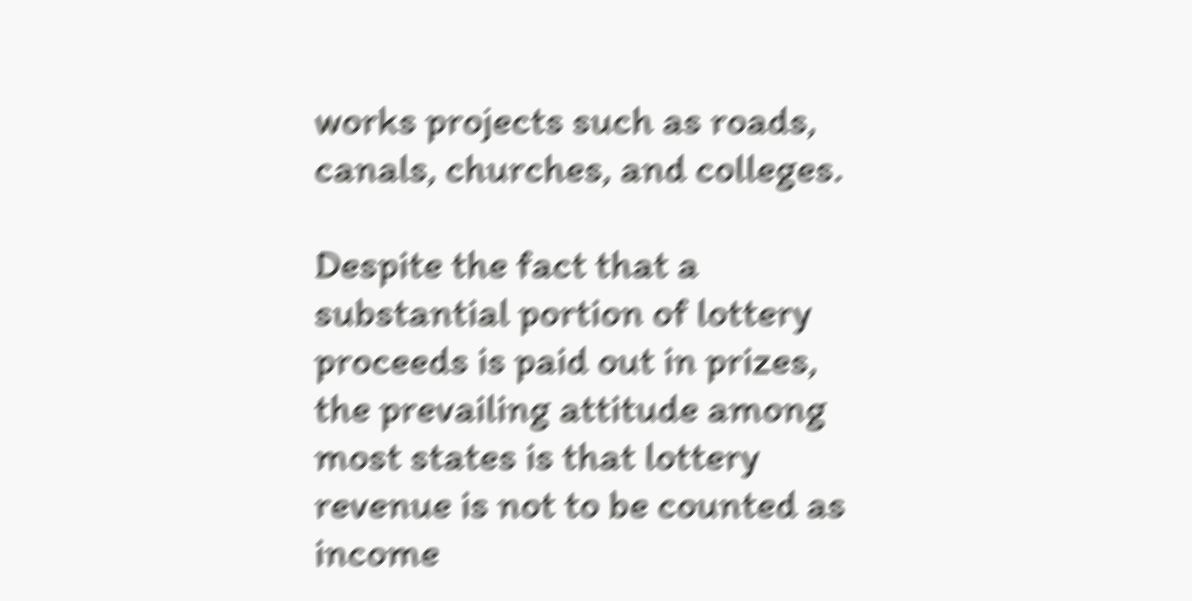works projects such as roads, canals, churches, and colleges.

Despite the fact that a substantial portion of lottery proceeds is paid out in prizes, the prevailing attitude among most states is that lottery revenue is not to be counted as income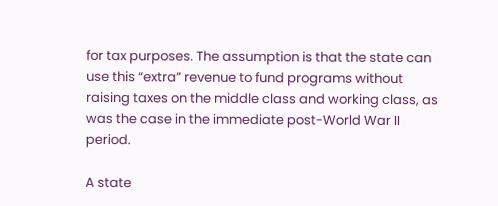for tax purposes. The assumption is that the state can use this “extra” revenue to fund programs without raising taxes on the middle class and working class, as was the case in the immediate post-World War II period.

A state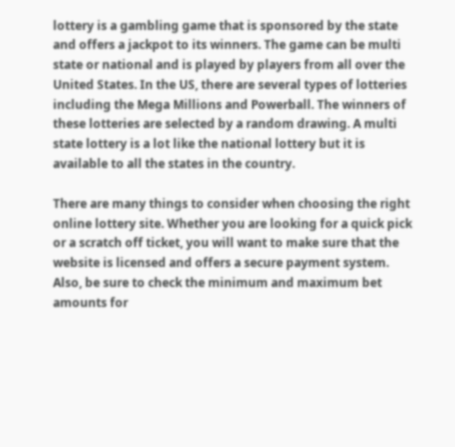lottery is a gambling game that is sponsored by the state and offers a jackpot to its winners. The game can be multi state or national and is played by players from all over the United States. In the US, there are several types of lotteries including the Mega Millions and Powerball. The winners of these lotteries are selected by a random drawing. A multi state lottery is a lot like the national lottery but it is available to all the states in the country.

There are many things to consider when choosing the right online lottery site. Whether you are looking for a quick pick or a scratch off ticket, you will want to make sure that the website is licensed and offers a secure payment system. Also, be sure to check the minimum and maximum bet amounts for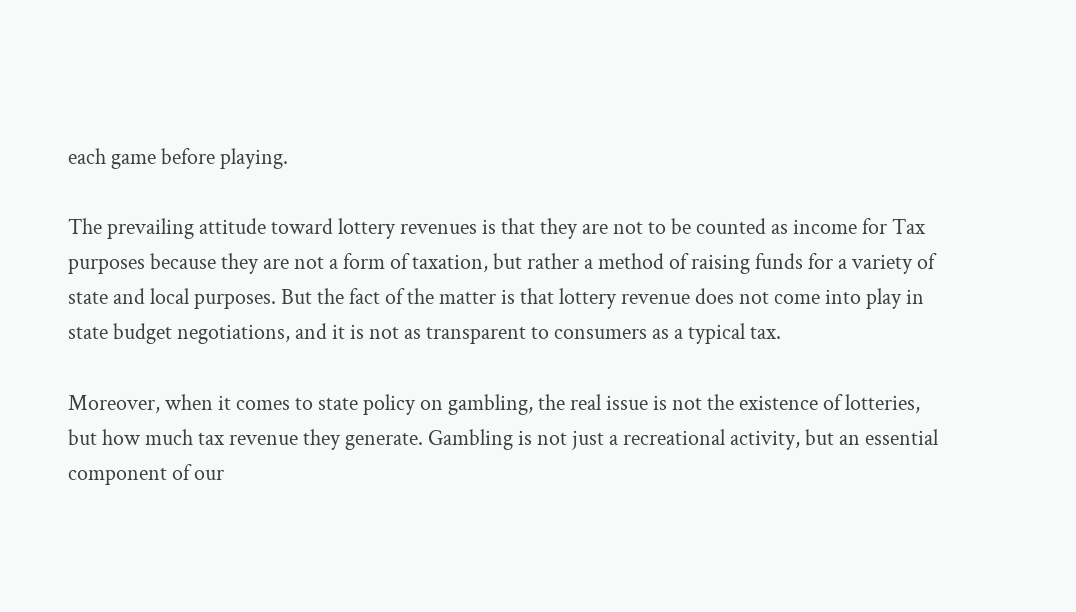each game before playing.

The prevailing attitude toward lottery revenues is that they are not to be counted as income for Tax purposes because they are not a form of taxation, but rather a method of raising funds for a variety of state and local purposes. But the fact of the matter is that lottery revenue does not come into play in state budget negotiations, and it is not as transparent to consumers as a typical tax.

Moreover, when it comes to state policy on gambling, the real issue is not the existence of lotteries, but how much tax revenue they generate. Gambling is not just a recreational activity, but an essential component of our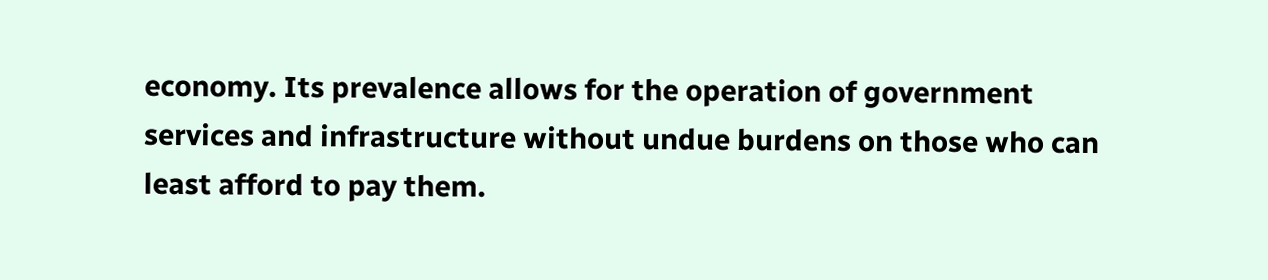economy. Its prevalence allows for the operation of government services and infrastructure without undue burdens on those who can least afford to pay them.